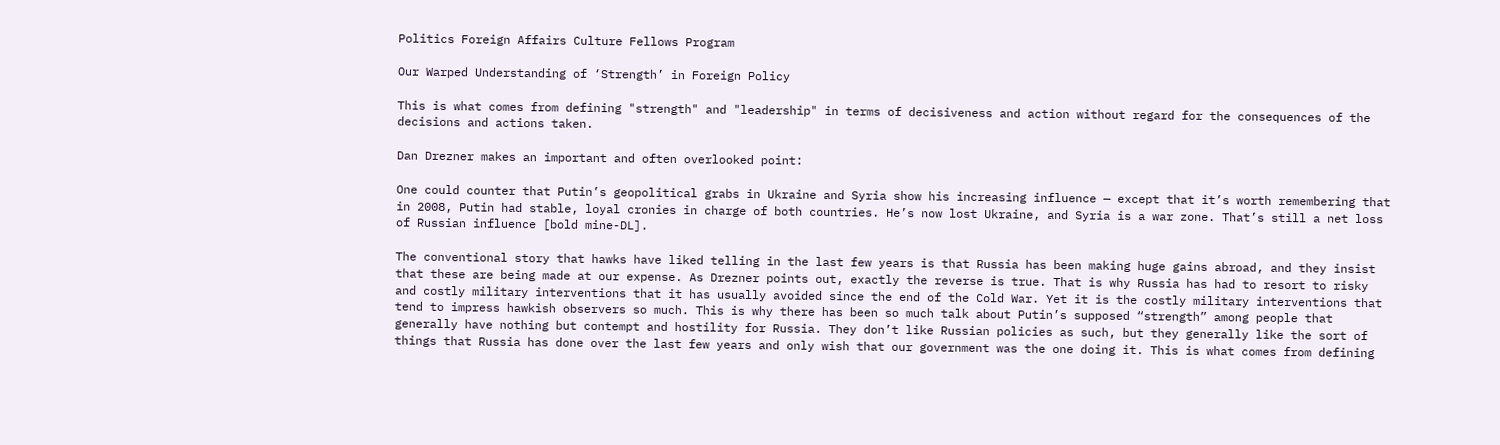Politics Foreign Affairs Culture Fellows Program

Our Warped Understanding of ‘Strength’ in Foreign Policy

This is what comes from defining "strength" and "leadership" in terms of decisiveness and action without regard for the consequences of the decisions and actions taken.

Dan Drezner makes an important and often overlooked point:

One could counter that Putin’s geopolitical grabs in Ukraine and Syria show his increasing influence — except that it’s worth remembering that in 2008, Putin had stable, loyal cronies in charge of both countries. He’s now lost Ukraine, and Syria is a war zone. That’s still a net loss of Russian influence [bold mine-DL].

The conventional story that hawks have liked telling in the last few years is that Russia has been making huge gains abroad, and they insist that these are being made at our expense. As Drezner points out, exactly the reverse is true. That is why Russia has had to resort to risky and costly military interventions that it has usually avoided since the end of the Cold War. Yet it is the costly military interventions that tend to impress hawkish observers so much. This is why there has been so much talk about Putin’s supposed “strength” among people that generally have nothing but contempt and hostility for Russia. They don’t like Russian policies as such, but they generally like the sort of things that Russia has done over the last few years and only wish that our government was the one doing it. This is what comes from defining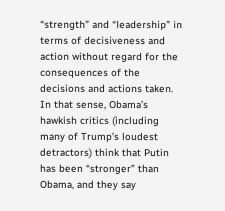“strength” and “leadership” in terms of decisiveness and action without regard for the consequences of the decisions and actions taken. In that sense, Obama’s hawkish critics (including many of Trump’s loudest detractors) think that Putin has been “stronger” than Obama, and they say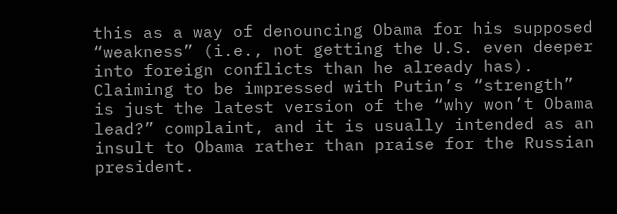this as a way of denouncing Obama for his supposed “weakness” (i.e., not getting the U.S. even deeper into foreign conflicts than he already has). Claiming to be impressed with Putin’s “strength” is just the latest version of the “why won’t Obama lead?” complaint, and it is usually intended as an insult to Obama rather than praise for the Russian president.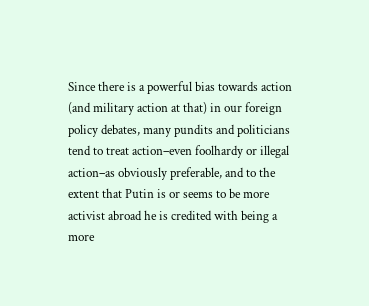Since there is a powerful bias towards action (and military action at that) in our foreign policy debates, many pundits and politicians tend to treat action–even foolhardy or illegal action–as obviously preferable, and to the extent that Putin is or seems to be more activist abroad he is credited with being a more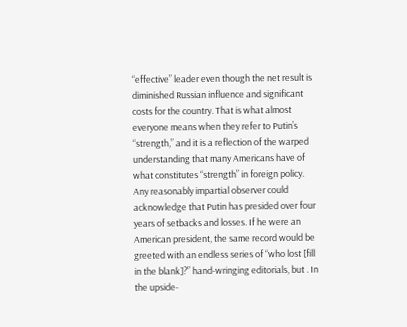“effective” leader even though the net result is diminished Russian influence and significant costs for the country. That is what almost everyone means when they refer to Putin’s “strength,” and it is a reflection of the warped understanding that many Americans have of what constitutes “strength” in foreign policy. Any reasonably impartial observer could acknowledge that Putin has presided over four years of setbacks and losses. If he were an American president, the same record would be greeted with an endless series of “who lost [fill in the blank]?” hand-wringing editorials, but . In the upside-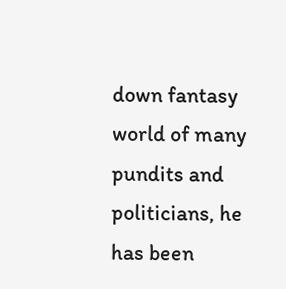down fantasy world of many pundits and politicians, he has been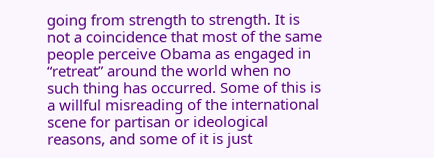going from strength to strength. It is not a coincidence that most of the same people perceive Obama as engaged in “retreat” around the world when no such thing has occurred. Some of this is a willful misreading of the international scene for partisan or ideological reasons, and some of it is just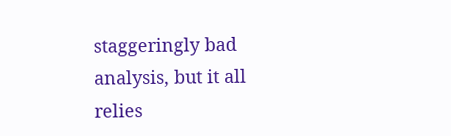staggeringly bad analysis, but it all relies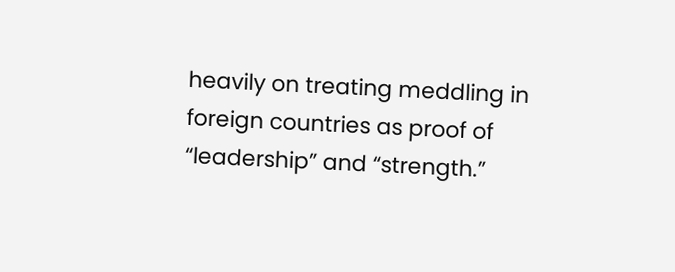heavily on treating meddling in foreign countries as proof of “leadership” and “strength.”